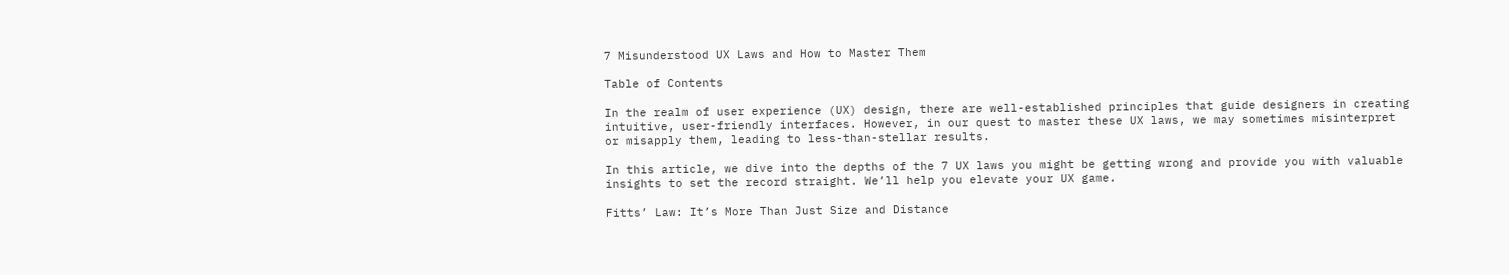7 Misunderstood UX Laws and How to Master Them

Table of Contents

In the realm of user experience (UX) design, there are well-established principles that guide designers in creating intuitive, user-friendly interfaces. However, in our quest to master these UX laws, we may sometimes misinterpret or misapply them, leading to less-than-stellar results.

In this article, we dive into the depths of the 7 UX laws you might be getting wrong and provide you with valuable insights to set the record straight. We’ll help you elevate your UX game.

Fitts’ Law: It’s More Than Just Size and Distance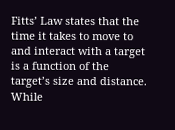Fitts’ Law states that the time it takes to move to and interact with a target is a function of the target’s size and distance. While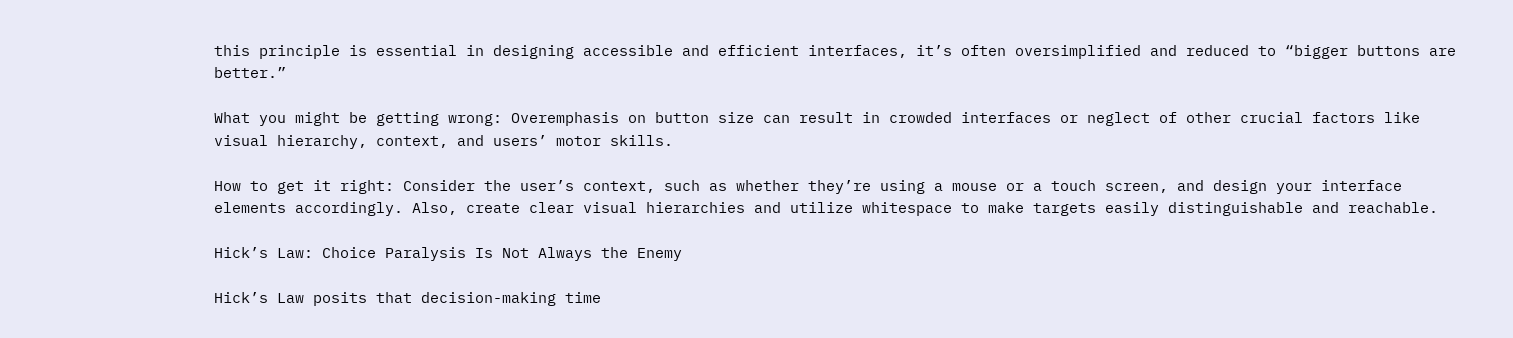this principle is essential in designing accessible and efficient interfaces, it’s often oversimplified and reduced to “bigger buttons are better.”

What you might be getting wrong: Overemphasis on button size can result in crowded interfaces or neglect of other crucial factors like visual hierarchy, context, and users’ motor skills.

How to get it right: Consider the user’s context, such as whether they’re using a mouse or a touch screen, and design your interface elements accordingly. Also, create clear visual hierarchies and utilize whitespace to make targets easily distinguishable and reachable.

Hick’s Law: Choice Paralysis Is Not Always the Enemy

Hick’s Law posits that decision-making time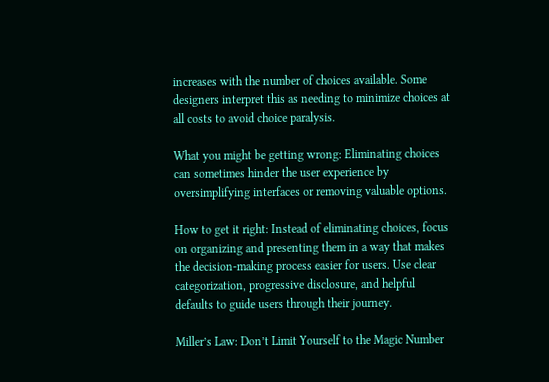increases with the number of choices available. Some designers interpret this as needing to minimize choices at all costs to avoid choice paralysis.

What you might be getting wrong: Eliminating choices can sometimes hinder the user experience by oversimplifying interfaces or removing valuable options.

How to get it right: Instead of eliminating choices, focus on organizing and presenting them in a way that makes the decision-making process easier for users. Use clear categorization, progressive disclosure, and helpful defaults to guide users through their journey.

Miller’s Law: Don’t Limit Yourself to the Magic Number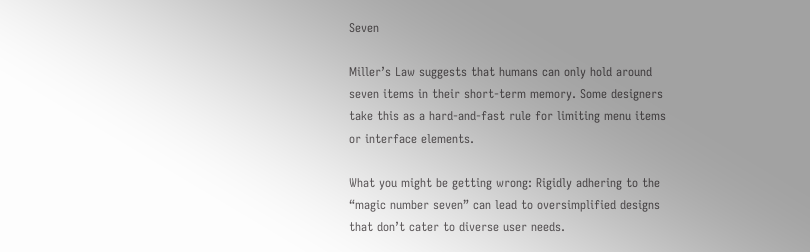Seven

Miller’s Law suggests that humans can only hold around seven items in their short-term memory. Some designers take this as a hard-and-fast rule for limiting menu items or interface elements.

What you might be getting wrong: Rigidly adhering to the “magic number seven” can lead to oversimplified designs that don’t cater to diverse user needs.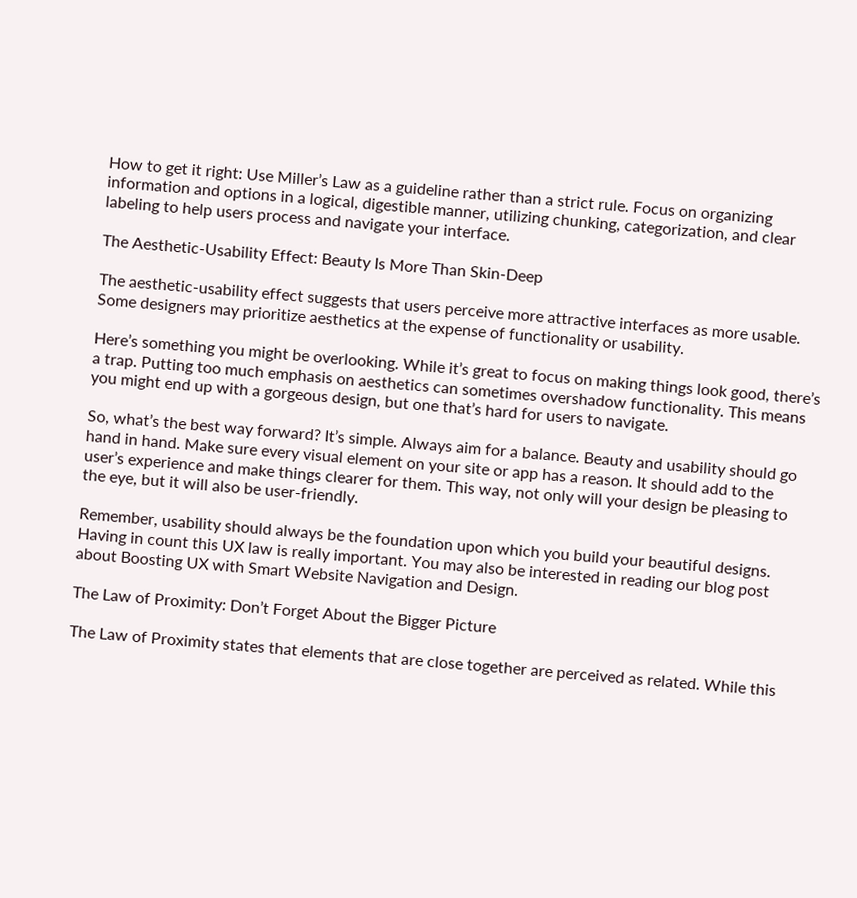How to get it right: Use Miller’s Law as a guideline rather than a strict rule. Focus on organizing information and options in a logical, digestible manner, utilizing chunking, categorization, and clear labeling to help users process and navigate your interface.

The Aesthetic-Usability Effect: Beauty Is More Than Skin-Deep

The aesthetic-usability effect suggests that users perceive more attractive interfaces as more usable. Some designers may prioritize aesthetics at the expense of functionality or usability.

Here’s something you might be overlooking. While it’s great to focus on making things look good, there’s a trap. Putting too much emphasis on aesthetics can sometimes overshadow functionality. This means you might end up with a gorgeous design, but one that’s hard for users to navigate.

So, what’s the best way forward? It’s simple. Always aim for a balance. Beauty and usability should go hand in hand. Make sure every visual element on your site or app has a reason. It should add to the user’s experience and make things clearer for them. This way, not only will your design be pleasing to the eye, but it will also be user-friendly.

Remember, usability should always be the foundation upon which you build your beautiful designs. Having in count this UX law is really important. You may also be interested in reading our blog post about Boosting UX with Smart Website Navigation and Design.

The Law of Proximity: Don’t Forget About the Bigger Picture

The Law of Proximity states that elements that are close together are perceived as related. While this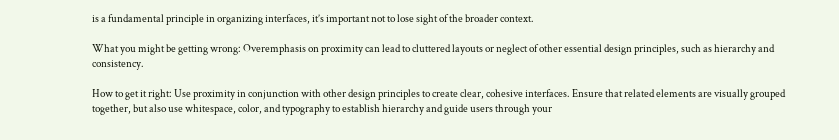is a fundamental principle in organizing interfaces, it’s important not to lose sight of the broader context.

What you might be getting wrong: Overemphasis on proximity can lead to cluttered layouts or neglect of other essential design principles, such as hierarchy and consistency.

How to get it right: Use proximity in conjunction with other design principles to create clear, cohesive interfaces. Ensure that related elements are visually grouped together, but also use whitespace, color, and typography to establish hierarchy and guide users through your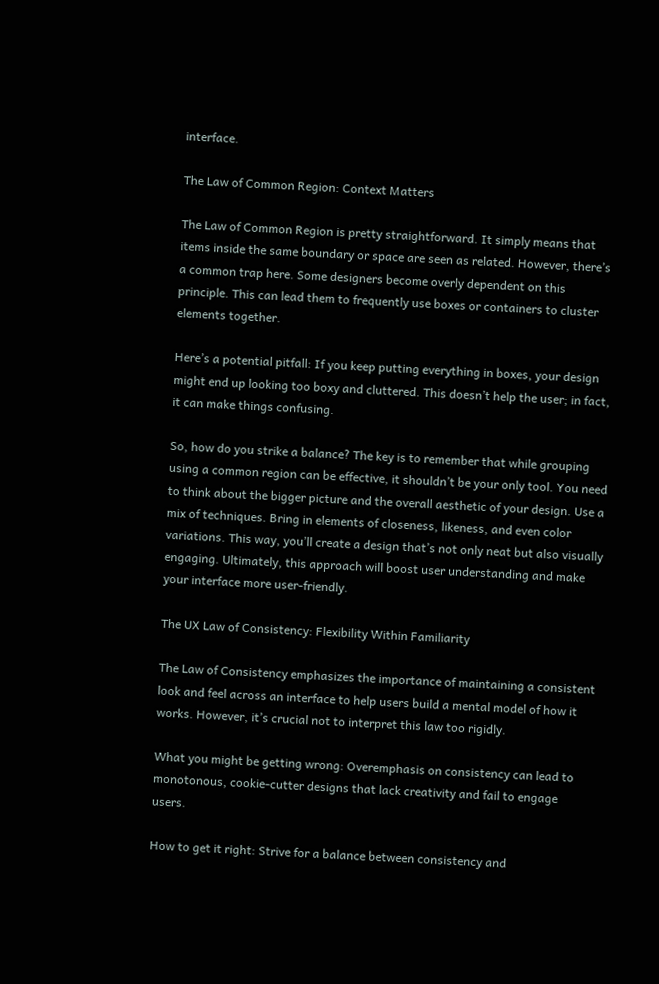interface.

The Law of Common Region: Context Matters

The Law of Common Region is pretty straightforward. It simply means that items inside the same boundary or space are seen as related. However, there’s a common trap here. Some designers become overly dependent on this principle. This can lead them to frequently use boxes or containers to cluster elements together.

Here’s a potential pitfall: If you keep putting everything in boxes, your design might end up looking too boxy and cluttered. This doesn’t help the user; in fact, it can make things confusing.

So, how do you strike a balance? The key is to remember that while grouping using a common region can be effective, it shouldn’t be your only tool. You need to think about the bigger picture and the overall aesthetic of your design. Use a mix of techniques. Bring in elements of closeness, likeness, and even color variations. This way, you’ll create a design that’s not only neat but also visually engaging. Ultimately, this approach will boost user understanding and make your interface more user-friendly.

The UX Law of Consistency: Flexibility Within Familiarity

The Law of Consistency emphasizes the importance of maintaining a consistent look and feel across an interface to help users build a mental model of how it works. However, it’s crucial not to interpret this law too rigidly.

What you might be getting wrong: Overemphasis on consistency can lead to monotonous, cookie-cutter designs that lack creativity and fail to engage users.

How to get it right: Strive for a balance between consistency and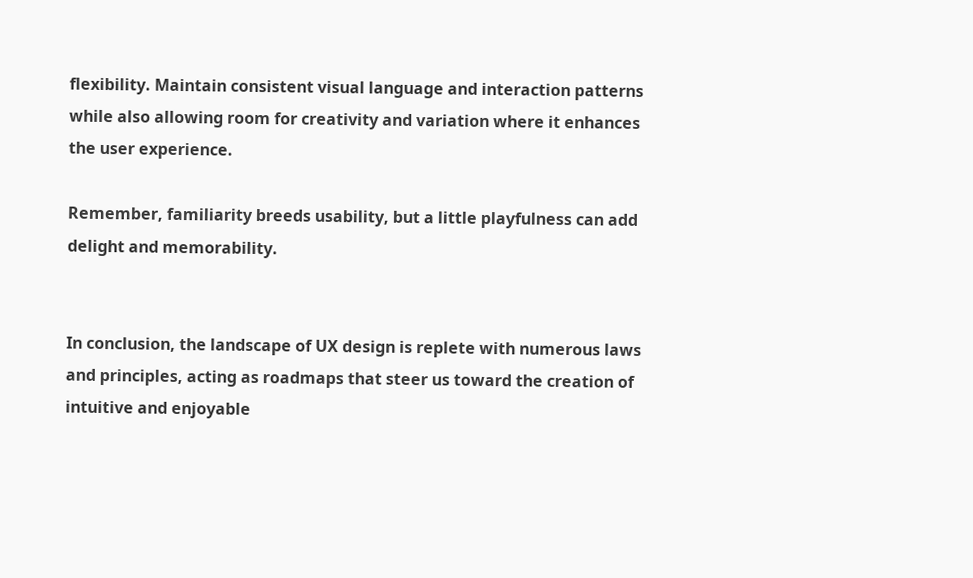flexibility. Maintain consistent visual language and interaction patterns while also allowing room for creativity and variation where it enhances the user experience.

Remember, familiarity breeds usability, but a little playfulness can add delight and memorability.


In conclusion, the landscape of UX design is replete with numerous laws and principles, acting as roadmaps that steer us toward the creation of intuitive and enjoyable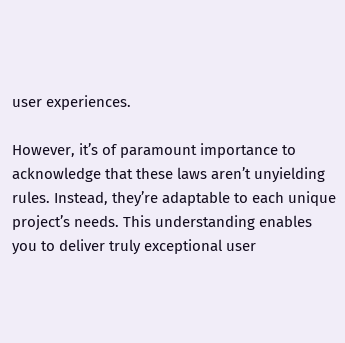user experiences.

However, it’s of paramount importance to acknowledge that these laws aren’t unyielding rules. Instead, they’re adaptable to each unique project’s needs. This understanding enables you to deliver truly exceptional user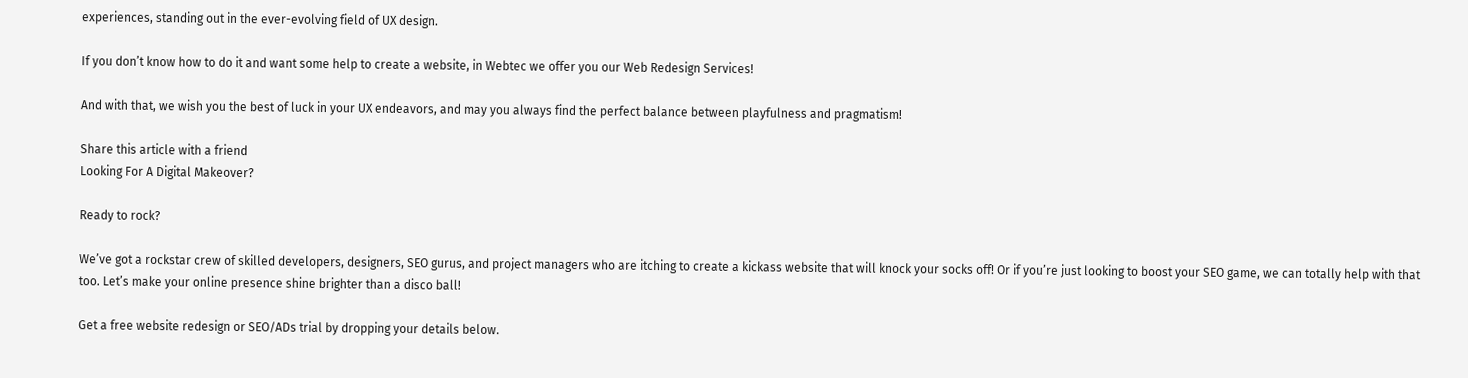experiences, standing out in the ever-evolving field of UX design.

If you don’t know how to do it and want some help to create a website, in Webtec we offer you our Web Redesign Services!

And with that, we wish you the best of luck in your UX endeavors, and may you always find the perfect balance between playfulness and pragmatism!

Share this article with a friend
Looking For A Digital Makeover?

Ready to rock?

We’ve got a rockstar crew of skilled developers, designers, SEO gurus, and project managers who are itching to create a kickass website that will knock your socks off! Or if you’re just looking to boost your SEO game, we can totally help with that too. Let’s make your online presence shine brighter than a disco ball!

Get a free website redesign or SEO/ADs trial by dropping your details below.